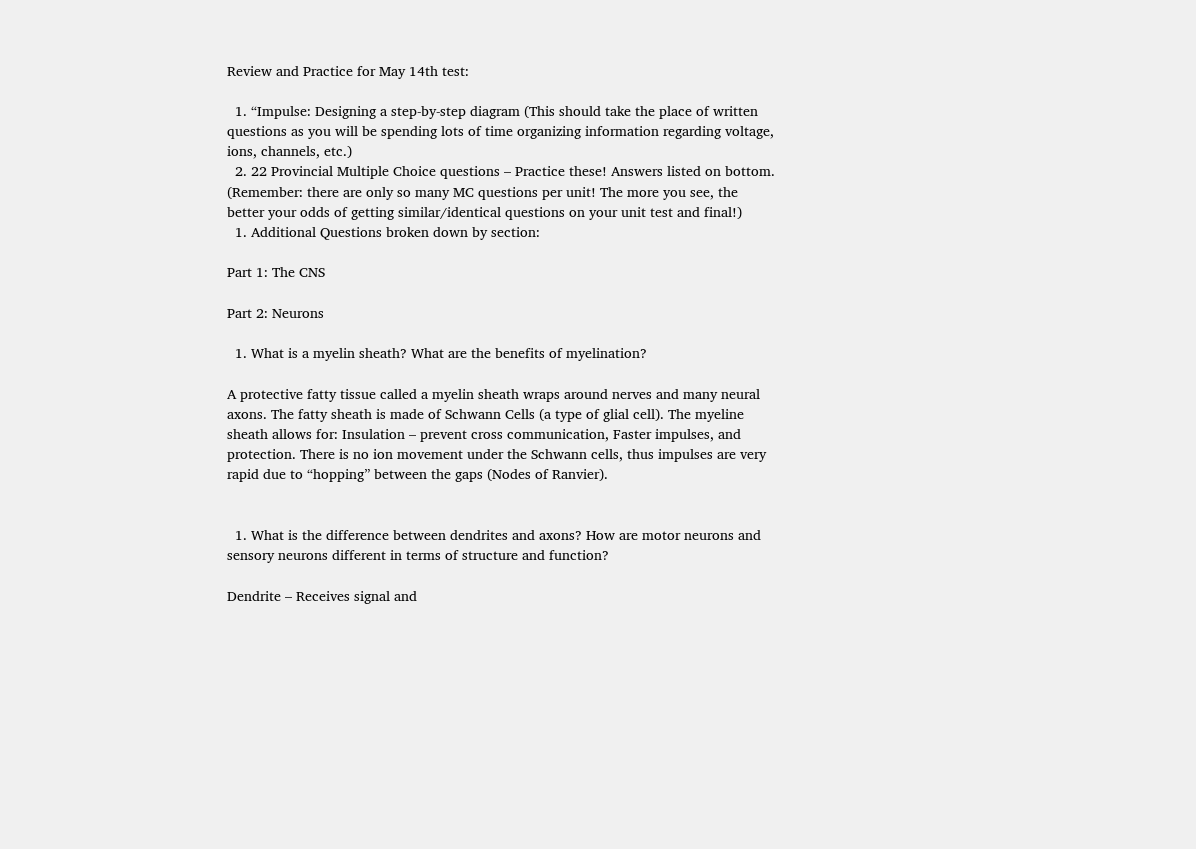Review and Practice for May 14th test:

  1. “Impulse: Designing a step-by-step diagram (This should take the place of written questions as you will be spending lots of time organizing information regarding voltage, ions, channels, etc.)
  2. 22 Provincial Multiple Choice questions – Practice these! Answers listed on bottom. (Remember: there are only so many MC questions per unit! The more you see, the better your odds of getting similar/identical questions on your unit test and final!)
  1. Additional Questions broken down by section:

Part 1: The CNS

Part 2: Neurons

  1. What is a myelin sheath? What are the benefits of myelination?

A protective fatty tissue called a myelin sheath wraps around nerves and many neural axons. The fatty sheath is made of Schwann Cells (a type of glial cell). The myeline sheath allows for: Insulation – prevent cross communication, Faster impulses, and protection. There is no ion movement under the Schwann cells, thus impulses are very rapid due to “hopping” between the gaps (Nodes of Ranvier).


  1. What is the difference between dendrites and axons? How are motor neurons and sensory neurons different in terms of structure and function?

Dendrite – Receives signal and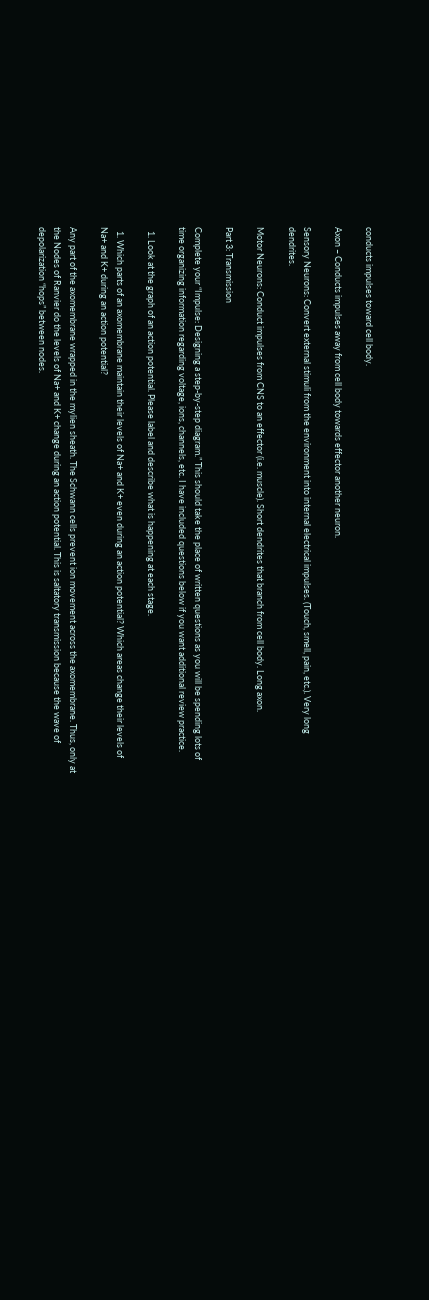conducts impulses toward cell body.

Axon – Conducts impulses away from cell body towards effector another neuron.

Sensory Neurons: Convert external stimuli from the environment into internal electrical impulses. (Touch, smell, pain, etc.). Very long dendrites.

Motor Neurons: Conduct impulses from CNS to an effector (i.e. muscle). Short dendrites that branch from cell body. Long axon.

Part 3: Transmission

Complete your “Impulse: Designing a step-by-step diagram.” This should take the place of written questions as you will be spending lots of time organizing information regarding voltage, ions, channels, etc. I have included questions below if you want additional review practice.

  1. Look at the graph of an action potential. Please label and describe what is happening at each stage.

  1. Which parts of an axomembrane maintain their levels of Na+ and K+ even during an action potential? Which areas change their levels of Na+ and K+ during an action potential?

Any part of the axomembrane wrapped in the mylien sheath. The Schwann cells prevent ion movement across the axomembrane. Thus, only at the Nodes of Ranvier do the levels of Na+ and K+ change during an action potential. This is saltatory transmission because the wave of depolarization “hops” between nodes.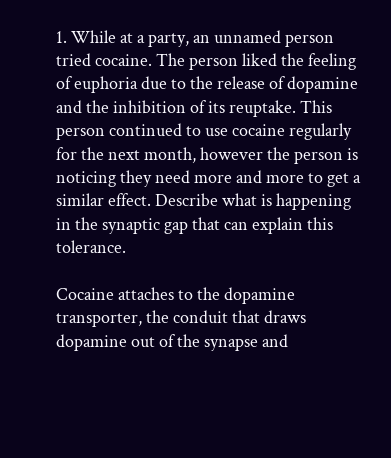1. While at a party, an unnamed person tried cocaine. The person liked the feeling of euphoria due to the release of dopamine and the inhibition of its reuptake. This person continued to use cocaine regularly for the next month, however the person is noticing they need more and more to get a similar effect. Describe what is happening in the synaptic gap that can explain this tolerance.

Cocaine attaches to the dopamine transporter, the conduit that draws  dopamine out of the synapse and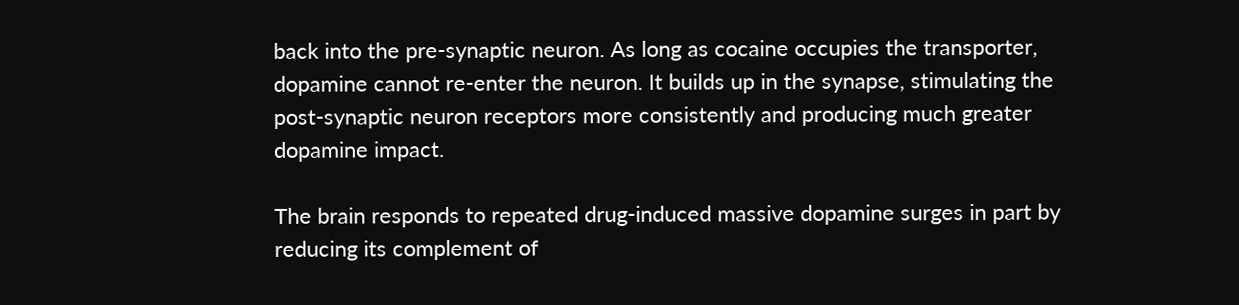back into the pre-synaptic neuron. As long as cocaine occupies the transporter, dopamine cannot re-enter the neuron. It builds up in the synapse, stimulating the post-synaptic neuron receptors more consistently and producing much greater dopamine impact.

The brain responds to repeated drug-induced massive dopamine surges in part by reducing its complement of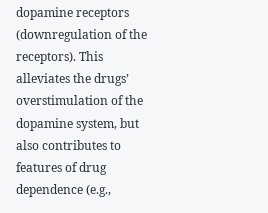dopamine receptors (downregulation of the receptors). This alleviates the drugs’ overstimulation of the dopamine system, but also contributes to features of drug dependence (e.g.,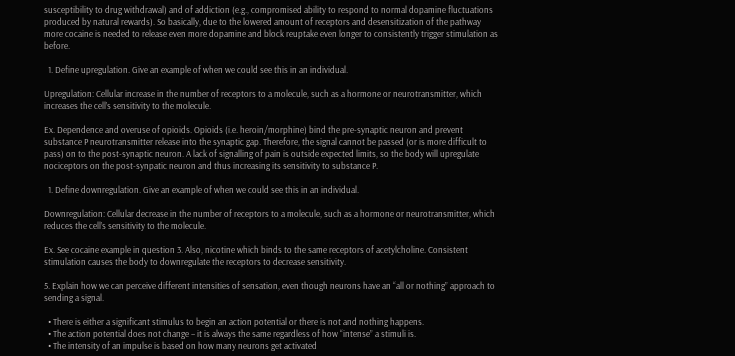susceptibility to drug withdrawal) and of addiction (e.g., compromised ability to respond to normal dopamine fluctuations produced by natural rewards). So basically, due to the lowered amount of receptors and desensitization of the pathway more cocaine is needed to release even more dopamine and block reuptake even longer to consistently trigger stimulation as before.

  1. Define upregulation. Give an example of when we could see this in an individual.

Upregulation: Cellular increase in the number of receptors to a molecule, such as a hormone or neurotransmitter, which increases the cell’s sensitivity to the molecule.

Ex. Dependence and overuse of opioids. Opioids (i.e. heroin/morphine) bind the pre-synaptic neuron and prevent substance P neurotransmitter release into the synaptic gap. Therefore, the signal cannot be passed (or is more difficult to pass) on to the post-synaptic neuron. A lack of signalling of pain is outside expected limits, so the body will upregulate nociceptors on the post-synpatic neuron and thus increasing its sensitivity to substance P.

  1. Define downregulation. Give an example of when we could see this in an individual.

Downregulation: Cellular decrease in the number of receptors to a molecule, such as a hormone or neurotransmitter, which reduces the cell’s sensitivity to the molecule.

Ex. See cocaine example in question 3. Also, nicotine which binds to the same receptors of acetylcholine. Consistent stimulation causes the body to downregulate the receptors to decrease sensitivity.

5. Explain how we can perceive different intensities of sensation, even though neurons have an “all or nothing” approach to sending a signal.

  • There is either a significant stimulus to begin an action potential or there is not and nothing happens.
  • The action potential does not change – it is always the same regardless of how “intense” a stimuli is.
  • The intensity of an impulse is based on how many neurons get activated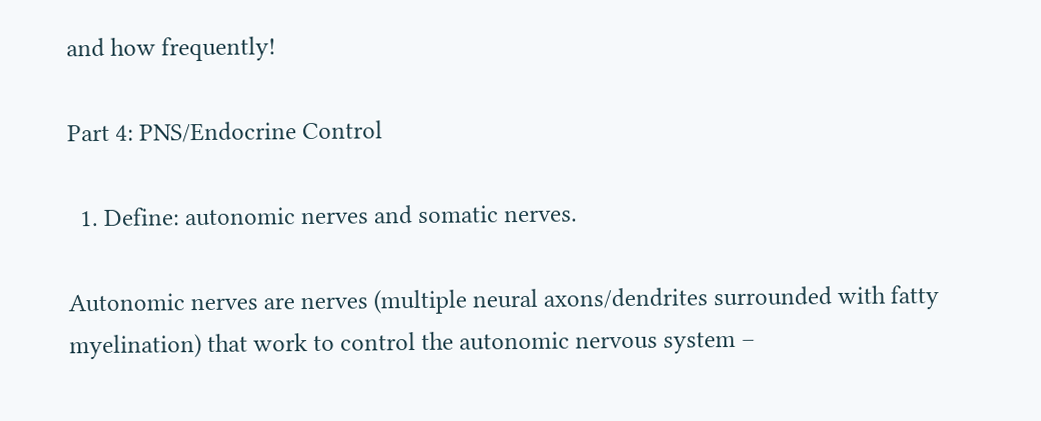and how frequently!

Part 4: PNS/Endocrine Control

  1. Define: autonomic nerves and somatic nerves.

Autonomic nerves are nerves (multiple neural axons/dendrites surrounded with fatty myelination) that work to control the autonomic nervous system –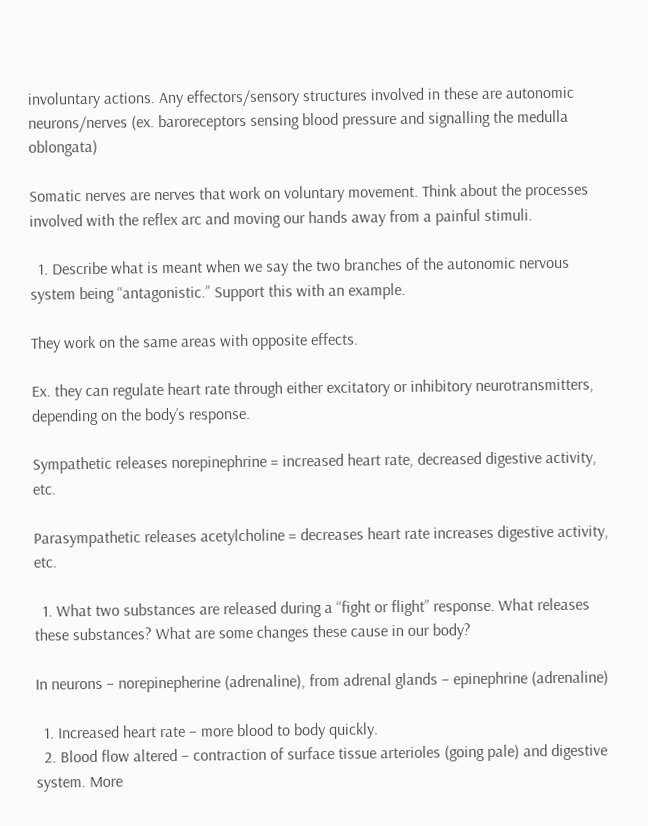involuntary actions. Any effectors/sensory structures involved in these are autonomic neurons/nerves (ex. baroreceptors sensing blood pressure and signalling the medulla oblongata)

Somatic nerves are nerves that work on voluntary movement. Think about the processes involved with the reflex arc and moving our hands away from a painful stimuli.

  1. Describe what is meant when we say the two branches of the autonomic nervous system being “antagonistic.” Support this with an example.

They work on the same areas with opposite effects.

Ex. they can regulate heart rate through either excitatory or inhibitory neurotransmitters, depending on the body’s response.

Sympathetic releases norepinephrine = increased heart rate, decreased digestive activity, etc.

Parasympathetic releases acetylcholine = decreases heart rate increases digestive activity, etc.

  1. What two substances are released during a “fight or flight” response. What releases these substances? What are some changes these cause in our body?

In neurons – norepinepherine (adrenaline), from adrenal glands – epinephrine (adrenaline)

  1. Increased heart rate – more blood to body quickly.
  2. Blood flow altered – contraction of surface tissue arterioles (going pale) and digestive system. More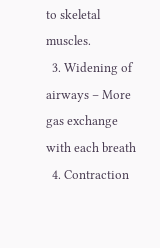to skeletal muscles.
  3. Widening of airways – More gas exchange with each breath
  4. Contraction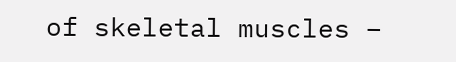of skeletal muscles –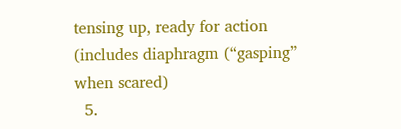tensing up, ready for action (includes diaphragm (“gasping” when scared)
  5.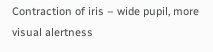Contraction of iris – wide pupil, more visual alertness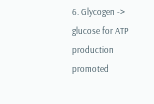6. Glycogen -> glucose for ATP production promoted